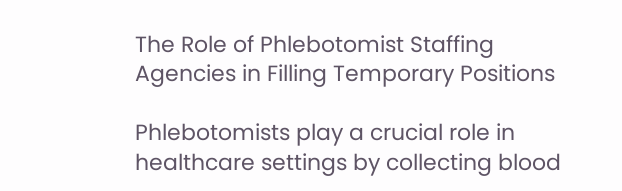The Role of Phlebotomist Staffing Agencies in Filling Temporary Positions

Phlebotomists play a crucial role in healthcare settings by collecting blood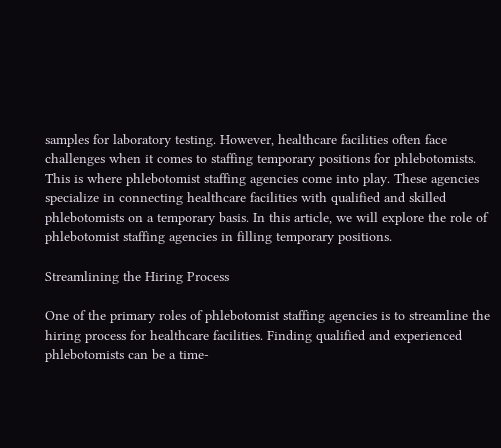samples for laboratory testing. However, healthcare facilities often face challenges when it comes to staffing temporary positions for phlebotomists. This is where phlebotomist staffing agencies come into play. These agencies specialize in connecting healthcare facilities with qualified and skilled phlebotomists on a temporary basis. In this article, we will explore the role of phlebotomist staffing agencies in filling temporary positions.

Streamlining the Hiring Process

One of the primary roles of phlebotomist staffing agencies is to streamline the hiring process for healthcare facilities. Finding qualified and experienced phlebotomists can be a time-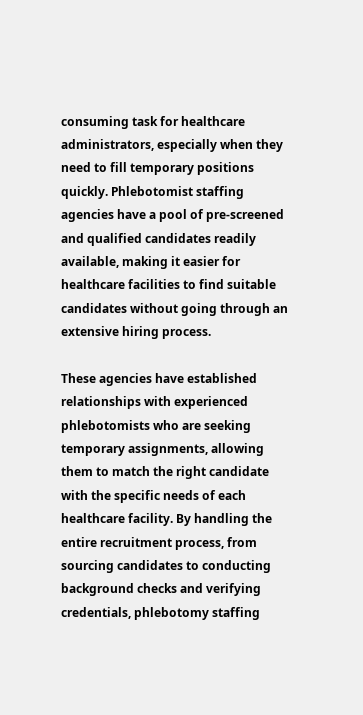consuming task for healthcare administrators, especially when they need to fill temporary positions quickly. Phlebotomist staffing agencies have a pool of pre-screened and qualified candidates readily available, making it easier for healthcare facilities to find suitable candidates without going through an extensive hiring process.

These agencies have established relationships with experienced phlebotomists who are seeking temporary assignments, allowing them to match the right candidate with the specific needs of each healthcare facility. By handling the entire recruitment process, from sourcing candidates to conducting background checks and verifying credentials, phlebotomy staffing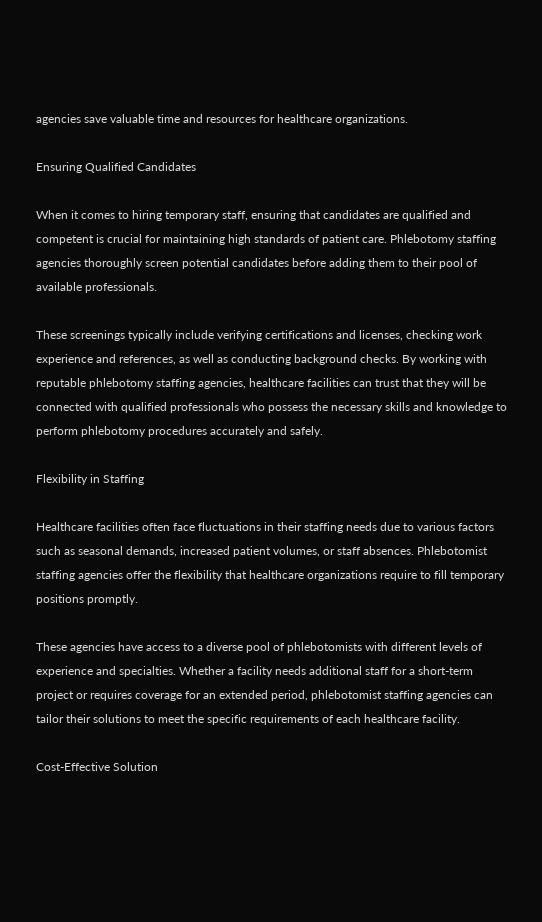agencies save valuable time and resources for healthcare organizations.

Ensuring Qualified Candidates

When it comes to hiring temporary staff, ensuring that candidates are qualified and competent is crucial for maintaining high standards of patient care. Phlebotomy staffing agencies thoroughly screen potential candidates before adding them to their pool of available professionals.

These screenings typically include verifying certifications and licenses, checking work experience and references, as well as conducting background checks. By working with reputable phlebotomy staffing agencies, healthcare facilities can trust that they will be connected with qualified professionals who possess the necessary skills and knowledge to perform phlebotomy procedures accurately and safely.

Flexibility in Staffing

Healthcare facilities often face fluctuations in their staffing needs due to various factors such as seasonal demands, increased patient volumes, or staff absences. Phlebotomist staffing agencies offer the flexibility that healthcare organizations require to fill temporary positions promptly.

These agencies have access to a diverse pool of phlebotomists with different levels of experience and specialties. Whether a facility needs additional staff for a short-term project or requires coverage for an extended period, phlebotomist staffing agencies can tailor their solutions to meet the specific requirements of each healthcare facility.

Cost-Effective Solution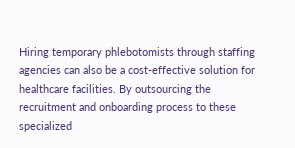Hiring temporary phlebotomists through staffing agencies can also be a cost-effective solution for healthcare facilities. By outsourcing the recruitment and onboarding process to these specialized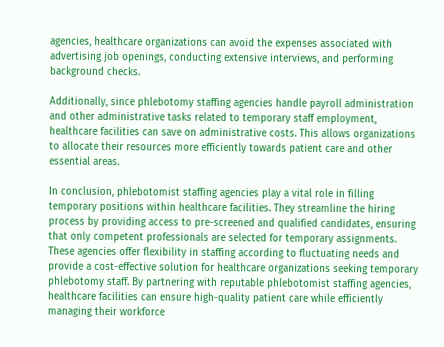agencies, healthcare organizations can avoid the expenses associated with advertising job openings, conducting extensive interviews, and performing background checks.

Additionally, since phlebotomy staffing agencies handle payroll administration and other administrative tasks related to temporary staff employment, healthcare facilities can save on administrative costs. This allows organizations to allocate their resources more efficiently towards patient care and other essential areas.

In conclusion, phlebotomist staffing agencies play a vital role in filling temporary positions within healthcare facilities. They streamline the hiring process by providing access to pre-screened and qualified candidates, ensuring that only competent professionals are selected for temporary assignments. These agencies offer flexibility in staffing according to fluctuating needs and provide a cost-effective solution for healthcare organizations seeking temporary phlebotomy staff. By partnering with reputable phlebotomist staffing agencies, healthcare facilities can ensure high-quality patient care while efficiently managing their workforce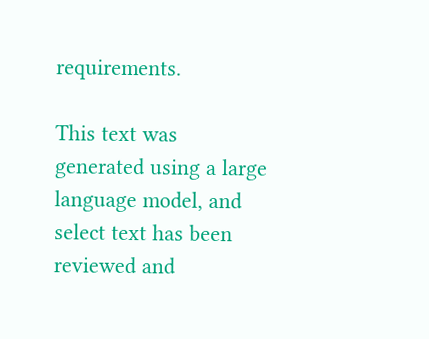requirements.

This text was generated using a large language model, and select text has been reviewed and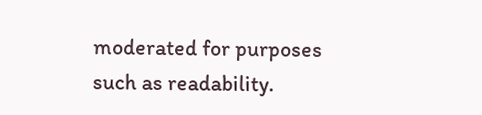moderated for purposes such as readability.